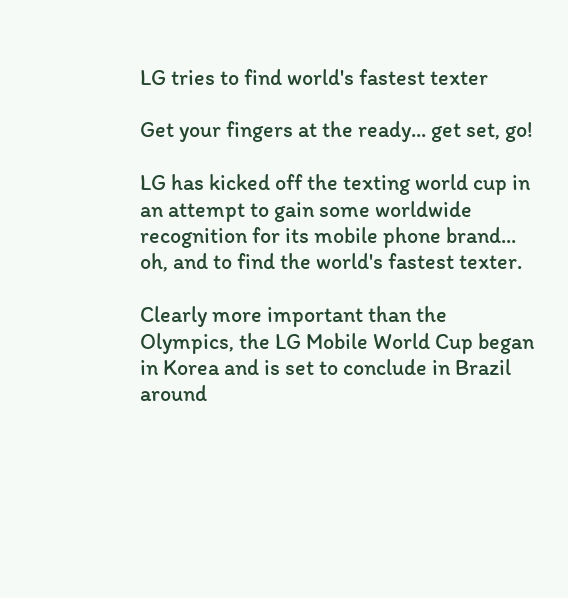LG tries to find world's fastest texter

Get your fingers at the ready... get set, go!

LG has kicked off the texting world cup in an attempt to gain some worldwide recognition for its mobile phone brand... oh, and to find the world's fastest texter.

Clearly more important than the Olympics, the LG Mobile World Cup began in Korea and is set to conclude in Brazil around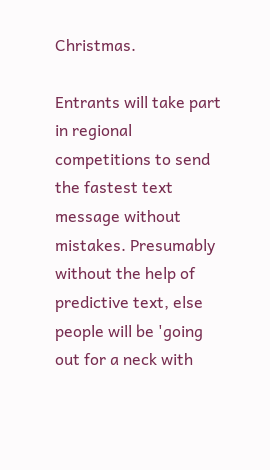Christmas.

Entrants will take part in regional competitions to send the fastest text message without mistakes. Presumably without the help of predictive text, else people will be 'going out for a neck with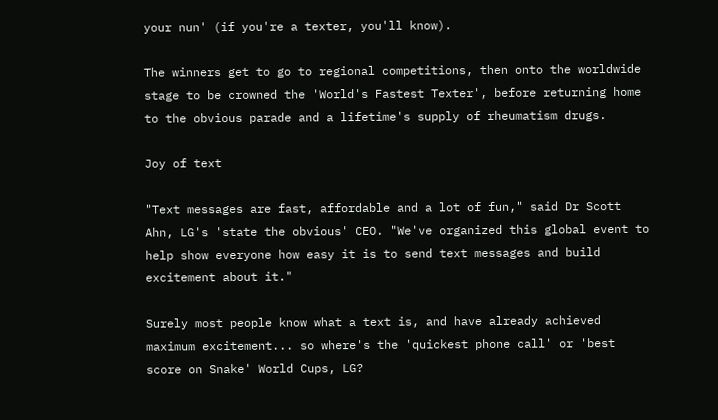your nun' (if you're a texter, you'll know).

The winners get to go to regional competitions, then onto the worldwide stage to be crowned the 'World's Fastest Texter', before returning home to the obvious parade and a lifetime's supply of rheumatism drugs.

Joy of text

"Text messages are fast, affordable and a lot of fun," said Dr Scott Ahn, LG's 'state the obvious' CEO. "We've organized this global event to help show everyone how easy it is to send text messages and build excitement about it."

Surely most people know what a text is, and have already achieved maximum excitement... so where's the 'quickest phone call' or 'best score on Snake' World Cups, LG?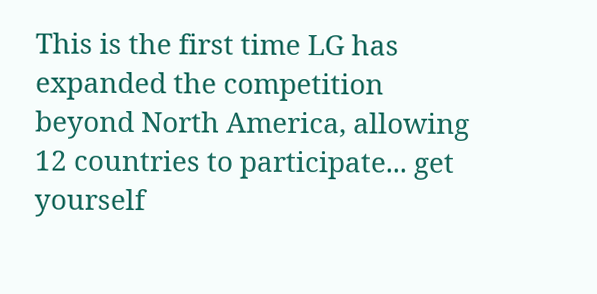This is the first time LG has expanded the competition beyond North America, allowing 12 countries to participate... get yourself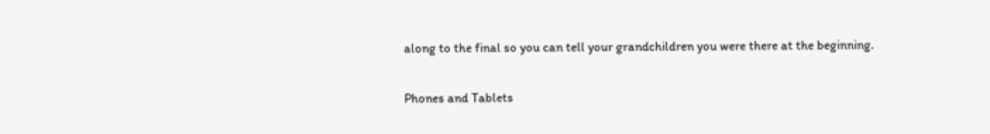along to the final so you can tell your grandchildren you were there at the beginning.


Phones and Tablets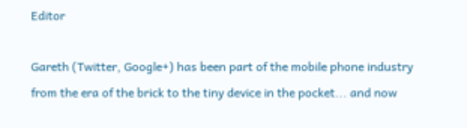Editor

Gareth (Twitter, Google+) has been part of the mobile phone industry from the era of the brick to the tiny device in the pocket... and now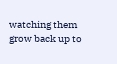watching them grow back up to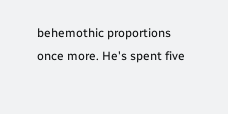behemothic proportions once more. He's spent five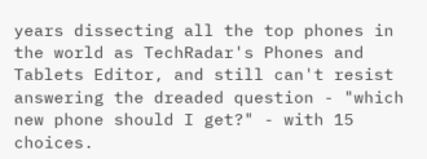years dissecting all the top phones in the world as TechRadar's Phones and Tablets Editor, and still can't resist answering the dreaded question - "which new phone should I get?" - with 15 choices.